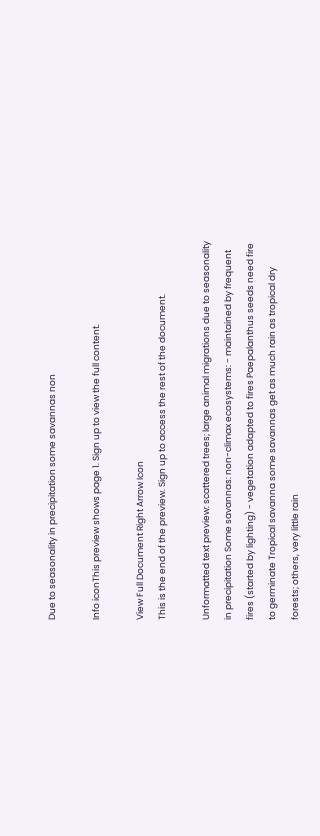Due to seasonality in precipitation some savannas non

Info iconThis preview shows page 1. Sign up to view the full content.

View Full Document Right Arrow Icon
This is the end of the preview. Sign up to access the rest of the document.

Unformatted text preview: scattered trees; large animal migrations due to seasonality in precipitation Some savannas: non-climax ecosystems: - maintained by frequent fires (started by lighting) - vegetation adapted to fires Paepalanthus seeds need fire to germinate Tropical savanna some savannas get as much rain as tropical dry forests; others, very little rain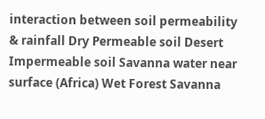interaction between soil permeability & rainfall Dry Permeable soil Desert Impermeable soil Savanna water near surface (Africa) Wet Forest Savanna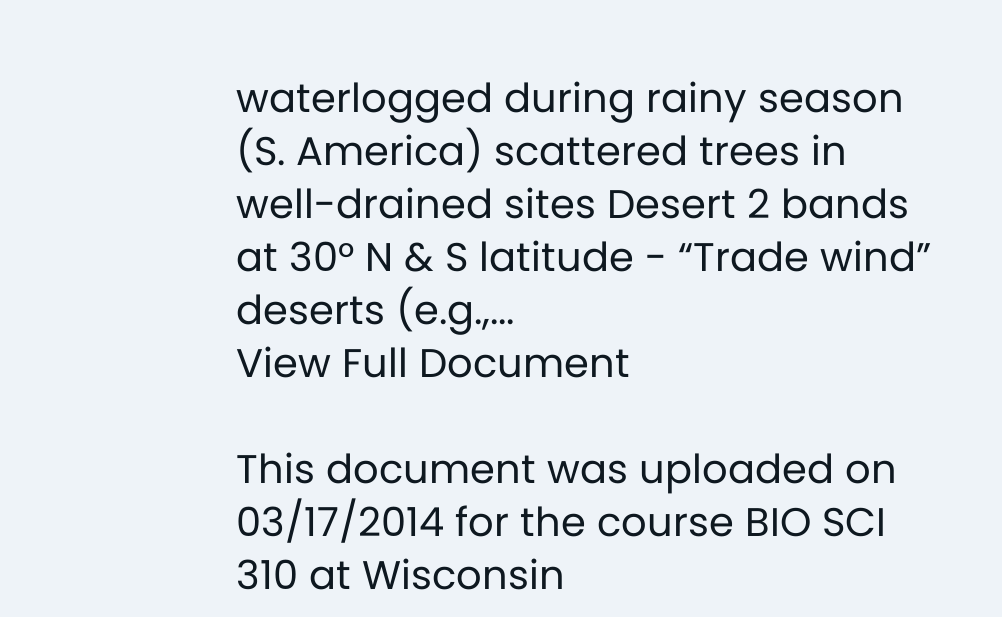waterlogged during rainy season (S. America) scattered trees in well-drained sites Desert 2 bands at 30° N & S latitude - “Trade wind” deserts (e.g.,...
View Full Document

This document was uploaded on 03/17/2014 for the course BIO SCI 310 at Wisconsin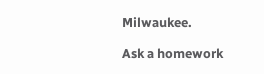Milwaukee.

Ask a homework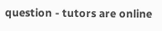question - tutors are online